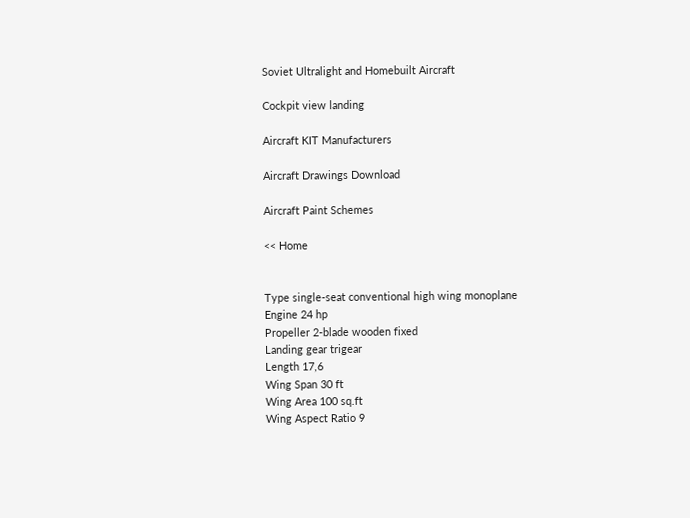Soviet Ultralight and Homebuilt Aircraft

Cockpit view landing

Aircraft KIT Manufacturers

Aircraft Drawings Download

Aircraft Paint Schemes

<< Home


Type single-seat conventional high wing monoplane
Engine 24 hp
Propeller 2-blade wooden fixed
Landing gear trigear
Length 17,6
Wing Span 30 ft
Wing Area 100 sq.ft
Wing Aspect Ratio 9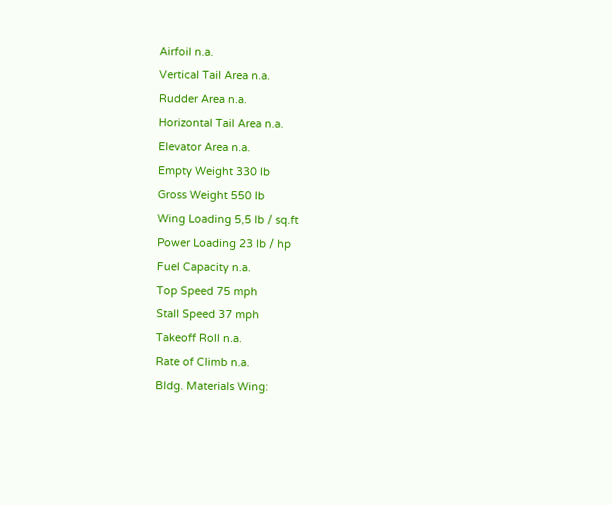Airfoil n.a.
Vertical Tail Area n.a.
Rudder Area n.a.
Horizontal Tail Area n.a.
Elevator Area n.a.
Empty Weight 330 lb
Gross Weight 550 lb
Wing Loading 5,5 lb / sq.ft
Power Loading 23 lb / hp
Fuel Capacity n.a.
Top Speed 75 mph
Stall Speed 37 mph
Takeoff Roll n.a.
Rate of Climb n.a.
Bldg. Materials Wing: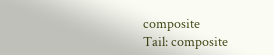composite
Tail: composite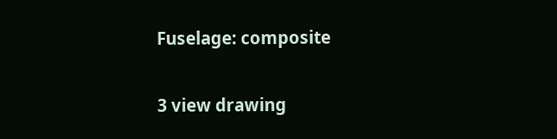Fuselage: composite

3 view drawing